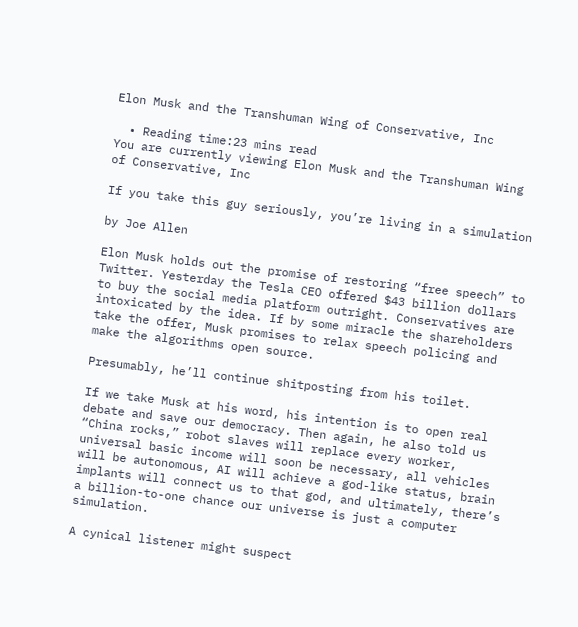Elon Musk and the Transhuman Wing of Conservative, Inc

  • Reading time:23 mins read
You are currently viewing Elon Musk and the Transhuman Wing of Conservative, Inc

If you take this guy seriously, you’re living in a simulation

by Joe Allen

Elon Musk holds out the promise of restoring “free speech” to Twitter. Yesterday the Tesla CEO offered $43 billion dollars to buy the social media platform outright. Conservatives are intoxicated by the idea. If by some miracle the shareholders take the offer, Musk promises to relax speech policing and make the algorithms open source.

Presumably, he’ll continue shitposting from his toilet.

If we take Musk at his word, his intention is to open real debate and save our democracy. Then again, he also told us “China rocks,” robot slaves will replace every worker, universal basic income will soon be necessary, all vehicles will be autonomous, AI will achieve a god-like status, brain implants will connect us to that god, and ultimately, there’s a billion-to-one chance our universe is just a computer simulation.

A cynical listener might suspect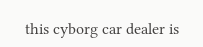this cyborg car dealer is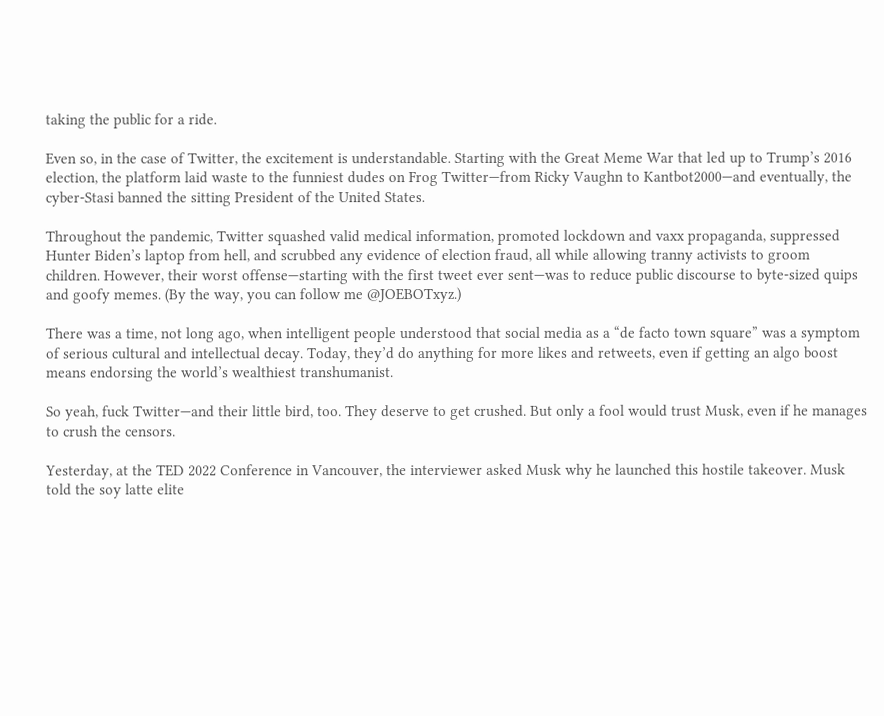taking the public for a ride.

Even so, in the case of Twitter, the excitement is understandable. Starting with the Great Meme War that led up to Trump’s 2016 election, the platform laid waste to the funniest dudes on Frog Twitter—from Ricky Vaughn to Kantbot2000—and eventually, the cyber-Stasi banned the sitting President of the United States.

Throughout the pandemic, Twitter squashed valid medical information, promoted lockdown and vaxx propaganda, suppressed Hunter Biden’s laptop from hell, and scrubbed any evidence of election fraud, all while allowing tranny activists to groom children. However, their worst offense—starting with the first tweet ever sent—was to reduce public discourse to byte-sized quips and goofy memes. (By the way, you can follow me @JOEBOTxyz.)

There was a time, not long ago, when intelligent people understood that social media as a “de facto town square” was a symptom of serious cultural and intellectual decay. Today, they’d do anything for more likes and retweets, even if getting an algo boost means endorsing the world’s wealthiest transhumanist.

So yeah, fuck Twitter—and their little bird, too. They deserve to get crushed. But only a fool would trust Musk, even if he manages to crush the censors.

Yesterday, at the TED 2022 Conference in Vancouver, the interviewer asked Musk why he launched this hostile takeover. Musk told the soy latte elite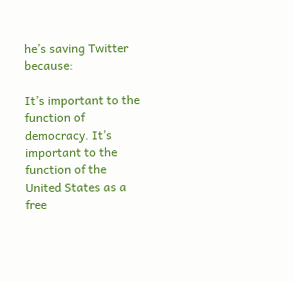he’s saving Twitter because:

It’s important to the function of democracy. It’s important to the function of the United States as a free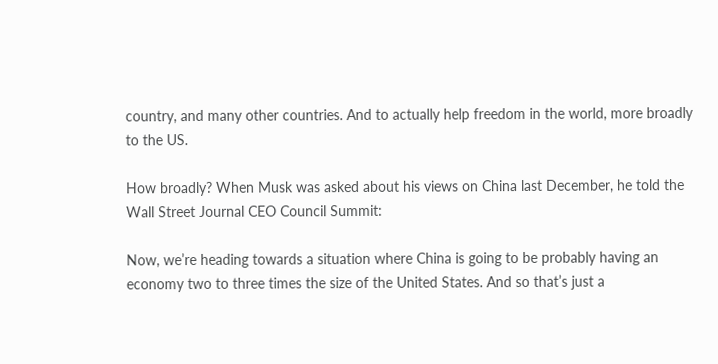country, and many other countries. And to actually help freedom in the world, more broadly to the US.

How broadly? When Musk was asked about his views on China last December, he told the Wall Street Journal CEO Council Summit:

Now, we’re heading towards a situation where China is going to be probably having an economy two to three times the size of the United States. And so that’s just a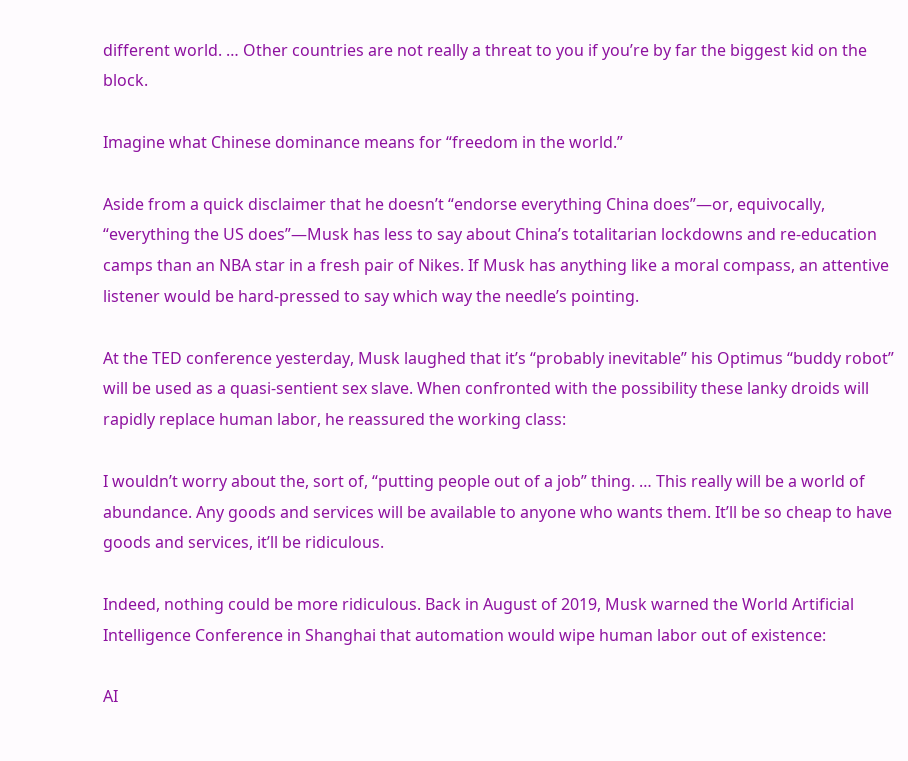different world. … Other countries are not really a threat to you if you’re by far the biggest kid on the block.

Imagine what Chinese dominance means for “freedom in the world.”

Aside from a quick disclaimer that he doesn’t “endorse everything China does”—or, equivocally, “everything the US does”—Musk has less to say about China’s totalitarian lockdowns and re-education camps than an NBA star in a fresh pair of Nikes. If Musk has anything like a moral compass, an attentive listener would be hard-pressed to say which way the needle’s pointing.

At the TED conference yesterday, Musk laughed that it’s “probably inevitable” his Optimus “buddy robot” will be used as a quasi-sentient sex slave. When confronted with the possibility these lanky droids will rapidly replace human labor, he reassured the working class:

I wouldn’t worry about the, sort of, “putting people out of a job” thing. … This really will be a world of abundance. Any goods and services will be available to anyone who wants them. It’ll be so cheap to have goods and services, it’ll be ridiculous.

Indeed, nothing could be more ridiculous. Back in August of 2019, Musk warned the World Artificial Intelligence Conference in Shanghai that automation would wipe human labor out of existence:

AI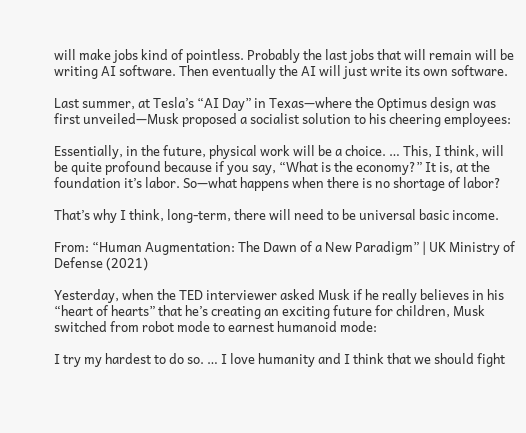will make jobs kind of pointless. Probably the last jobs that will remain will be writing AI software. Then eventually the AI will just write its own software.

Last summer, at Tesla’s “AI Day” in Texas—where the Optimus design was first unveiled—Musk proposed a socialist solution to his cheering employees:

Essentially, in the future, physical work will be a choice. … This, I think, will be quite profound because if you say, “What is the economy?” It is, at the foundation it’s labor. So—what happens when there is no shortage of labor?

That’s why I think, long-term, there will need to be universal basic income.

From: “Human Augmentation: The Dawn of a New Paradigm” | UK Ministry of Defense (2021)

Yesterday, when the TED interviewer asked Musk if he really believes in his “heart of hearts” that he’s creating an exciting future for children, Musk switched from robot mode to earnest humanoid mode:

I try my hardest to do so. … I love humanity and I think that we should fight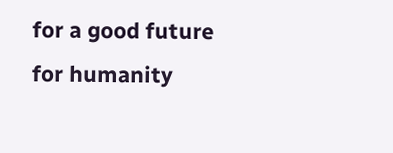for a good future for humanity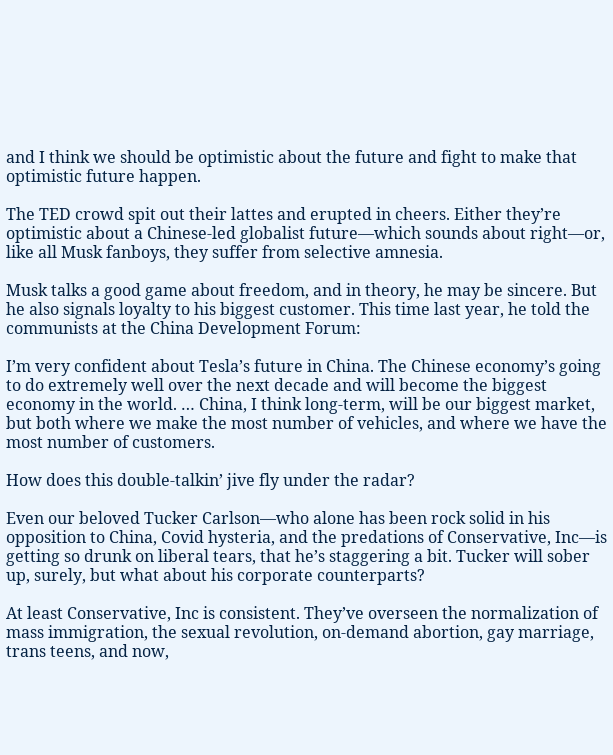and I think we should be optimistic about the future and fight to make that optimistic future happen.

The TED crowd spit out their lattes and erupted in cheers. Either they’re optimistic about a Chinese-led globalist future—which sounds about right—or, like all Musk fanboys, they suffer from selective amnesia.

Musk talks a good game about freedom, and in theory, he may be sincere. But he also signals loyalty to his biggest customer. This time last year, he told the communists at the China Development Forum:

I’m very confident about Tesla’s future in China. The Chinese economy’s going to do extremely well over the next decade and will become the biggest economy in the world. … China, I think long-term, will be our biggest market, but both where we make the most number of vehicles, and where we have the most number of customers.

How does this double-talkin’ jive fly under the radar?

Even our beloved Tucker Carlson—who alone has been rock solid in his opposition to China, Covid hysteria, and the predations of Conservative, Inc—is getting so drunk on liberal tears, that he’s staggering a bit. Tucker will sober up, surely, but what about his corporate counterparts?

At least Conservative, Inc is consistent. They’ve overseen the normalization of mass immigration, the sexual revolution, on-demand abortion, gay marriage, trans teens, and now,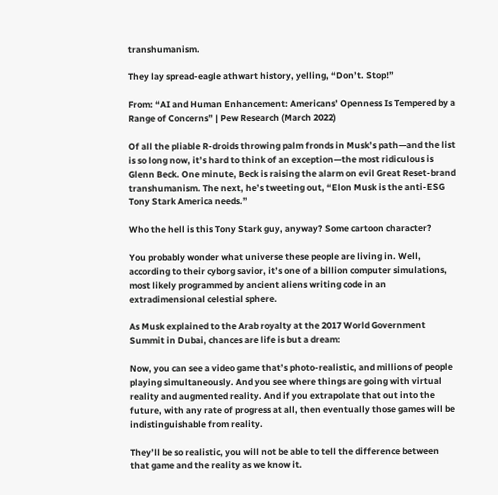transhumanism.

They lay spread-eagle athwart history, yelling, “Don’t. Stop!”

From: “AI and Human Enhancement: Americans’ Openness Is Tempered by a Range of Concerns” | Pew Research (March 2022)

Of all the pliable R-droids throwing palm fronds in Musk’s path—and the list is so long now, it’s hard to think of an exception—the most ridiculous is Glenn Beck. One minute, Beck is raising the alarm on evil Great Reset-brand transhumanism. The next, he’s tweeting out, “Elon Musk is the anti-ESG Tony Stark America needs.”

Who the hell is this Tony Stark guy, anyway? Some cartoon character?

You probably wonder what universe these people are living in. Well, according to their cyborg savior, it’s one of a billion computer simulations, most likely programmed by ancient aliens writing code in an extradimensional celestial sphere.

As Musk explained to the Arab royalty at the 2017 World Government Summit in Dubai, chances are life is but a dream:

Now, you can see a video game that’s photo-realistic, and millions of people playing simultaneously. And you see where things are going with virtual reality and augmented reality. And if you extrapolate that out into the future, with any rate of progress at all, then eventually those games will be indistinguishable from reality.

They’ll be so realistic, you will not be able to tell the difference between that game and the reality as we know it.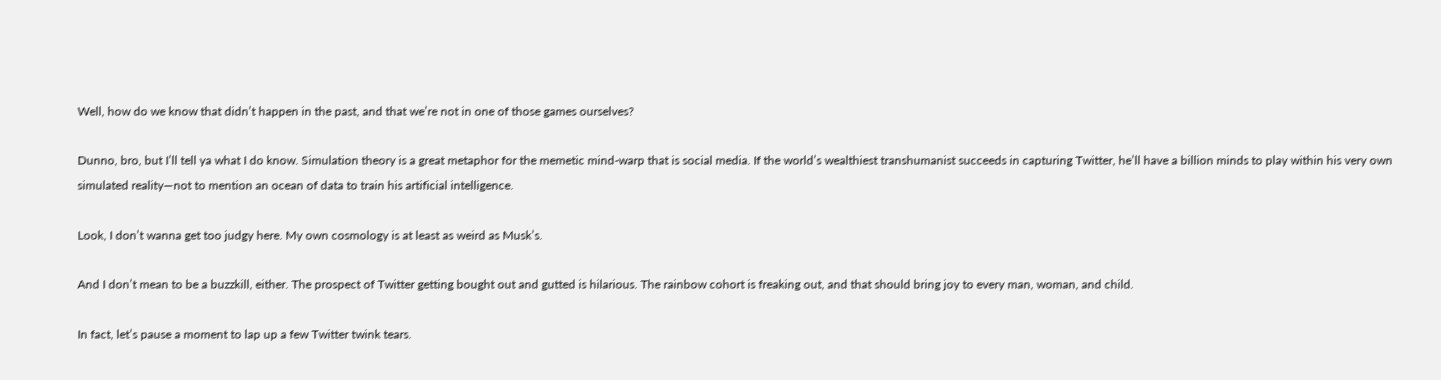Well, how do we know that didn’t happen in the past, and that we’re not in one of those games ourselves?

Dunno, bro, but I’ll tell ya what I do know. Simulation theory is a great metaphor for the memetic mind-warp that is social media. If the world’s wealthiest transhumanist succeeds in capturing Twitter, he’ll have a billion minds to play within his very own simulated reality—not to mention an ocean of data to train his artificial intelligence.

Look, I don’t wanna get too judgy here. My own cosmology is at least as weird as Musk’s.

And I don’t mean to be a buzzkill, either. The prospect of Twitter getting bought out and gutted is hilarious. The rainbow cohort is freaking out, and that should bring joy to every man, woman, and child.

In fact, let’s pause a moment to lap up a few Twitter twink tears.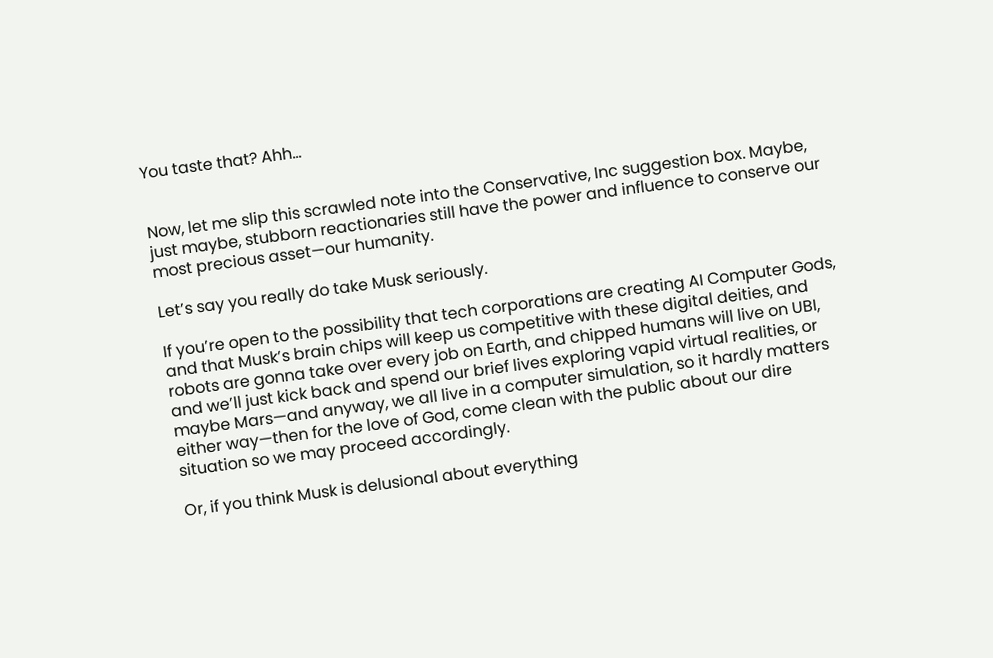You taste that? Ahh…


Now, let me slip this scrawled note into the Conservative, Inc suggestion box. Maybe, just maybe, stubborn reactionaries still have the power and influence to conserve our most precious asset—our humanity.

Let’s say you really do take Musk seriously.

If you’re open to the possibility that tech corporations are creating AI Computer Gods, and that Musk’s brain chips will keep us competitive with these digital deities, and robots are gonna take over every job on Earth, and chipped humans will live on UBI, and we’ll just kick back and spend our brief lives exploring vapid virtual realities, or maybe Mars—and anyway, we all live in a computer simulation, so it hardly matters either way—then for the love of God, come clean with the public about our dire situation so we may proceed accordingly.

Or, if you think Musk is delusional about everything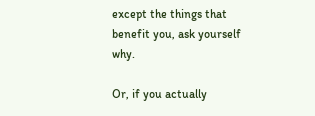except the things that benefit you, ask yourself why.

Or, if you actually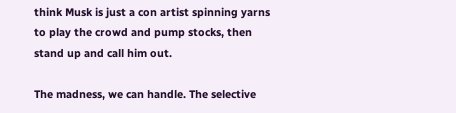think Musk is just a con artist spinning yarns to play the crowd and pump stocks, then stand up and call him out.

The madness, we can handle. The selective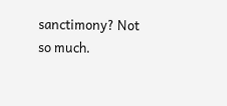sanctimony? Not so much.